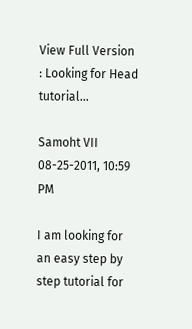View Full Version : Looking for Head tutorial...

Samoht VII
08-25-2011, 10:59 PM

I am looking for an easy step by step tutorial for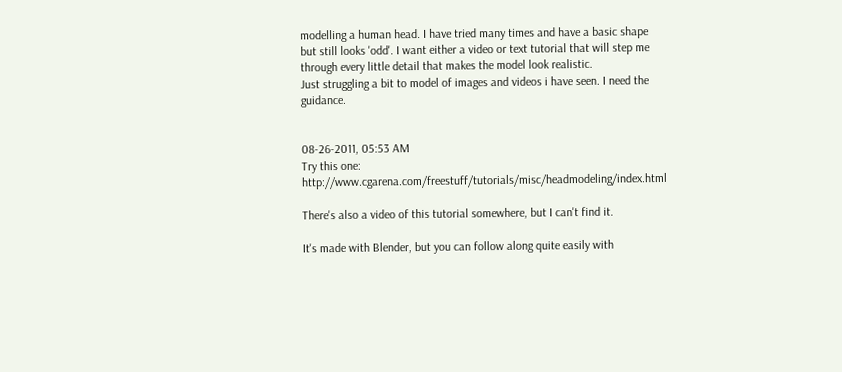modelling a human head. I have tried many times and have a basic shape but still looks 'odd'. I want either a video or text tutorial that will step me through every little detail that makes the model look realistic.
Just struggling a bit to model of images and videos i have seen. I need the guidance.


08-26-2011, 05:53 AM
Try this one: http://www.cgarena.com/freestuff/tutorials/misc/headmodeling/index.html

There's also a video of this tutorial somewhere, but I can't find it.

It's made with Blender, but you can follow along quite easily with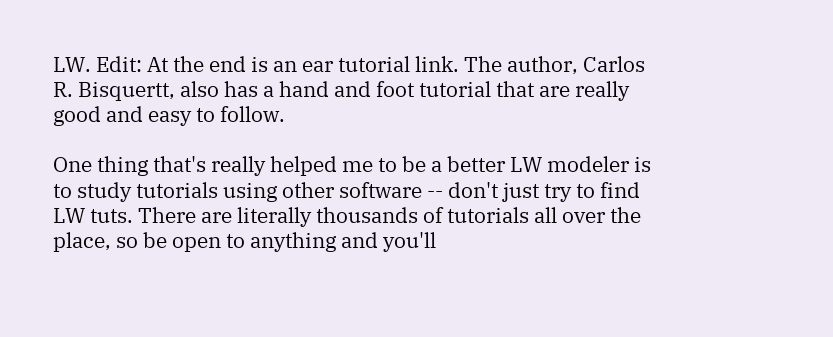LW. Edit: At the end is an ear tutorial link. The author, Carlos R. Bisquertt, also has a hand and foot tutorial that are really good and easy to follow.

One thing that's really helped me to be a better LW modeler is to study tutorials using other software -- don't just try to find LW tuts. There are literally thousands of tutorials all over the place, so be open to anything and you'll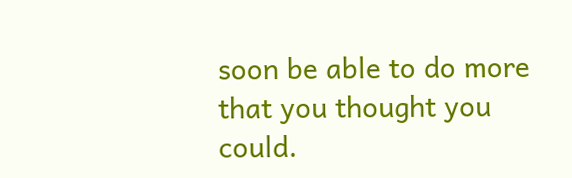soon be able to do more that you thought you could.